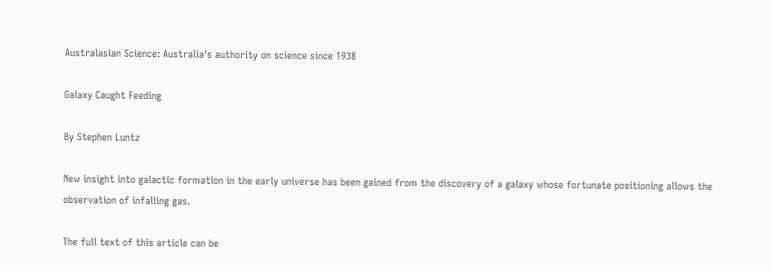Australasian Science: Australia's authority on science since 1938

Galaxy Caught Feeding

By Stephen Luntz

New insight into galactic formation in the early universe has been gained from the discovery of a galaxy whose fortunate positioning allows the observation of infalling gas.

The full text of this article can be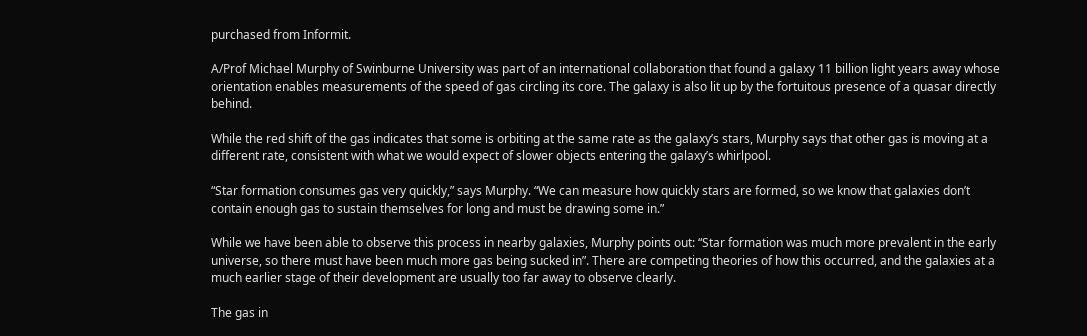purchased from Informit.

A/Prof Michael Murphy of Swinburne University was part of an international collaboration that found a galaxy 11 billion light years away whose orientation enables measurements of the speed of gas circling its core. The galaxy is also lit up by the fortuitous presence of a quasar directly behind.

While the red shift of the gas indicates that some is orbiting at the same rate as the galaxy’s stars, Murphy says that other gas is moving at a different rate, consistent with what we would expect of slower objects entering the galaxy’s whirlpool.

“Star formation consumes gas very quickly,” says Murphy. “We can measure how quickly stars are formed, so we know that galaxies don’t contain enough gas to sustain themselves for long and must be drawing some in.”

While we have been able to observe this process in nearby galaxies, Murphy points out: “Star formation was much more prevalent in the early universe, so there must have been much more gas being sucked in”. There are competing theories of how this occurred, and the galaxies at a much earlier stage of their development are usually too far away to observe clearly.

The gas in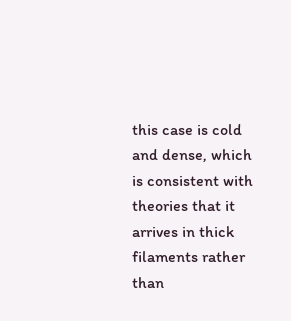this case is cold and dense, which is consistent with theories that it arrives in thick filaments rather than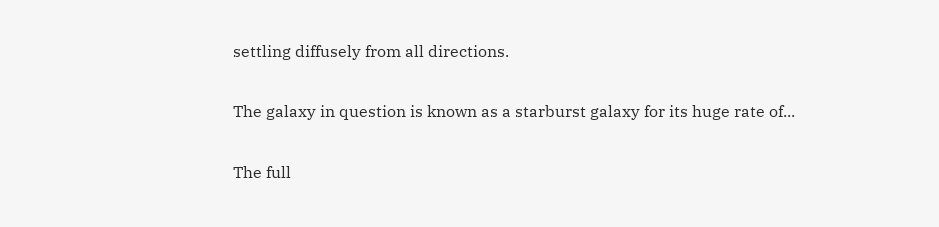settling diffusely from all directions.

The galaxy in question is known as a starburst galaxy for its huge rate of...

The full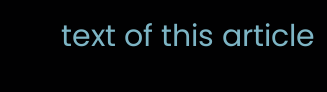text of this article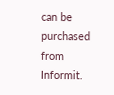can be purchased from Informit.